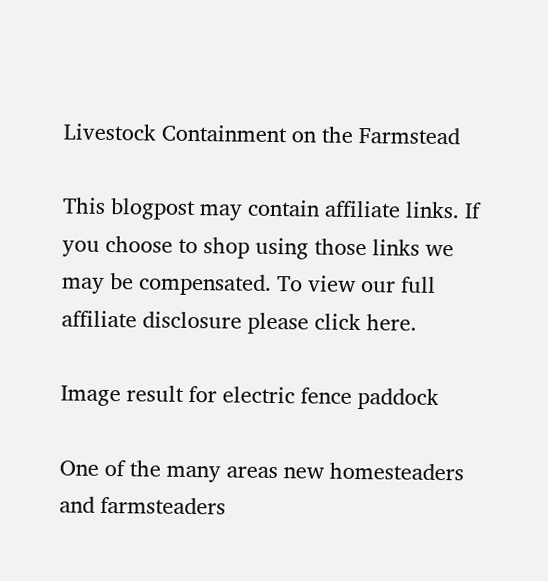Livestock Containment on the Farmstead

This blogpost may contain affiliate links. If you choose to shop using those links we may be compensated. To view our full affiliate disclosure please click here.

Image result for electric fence paddock

One of the many areas new homesteaders and farmsteaders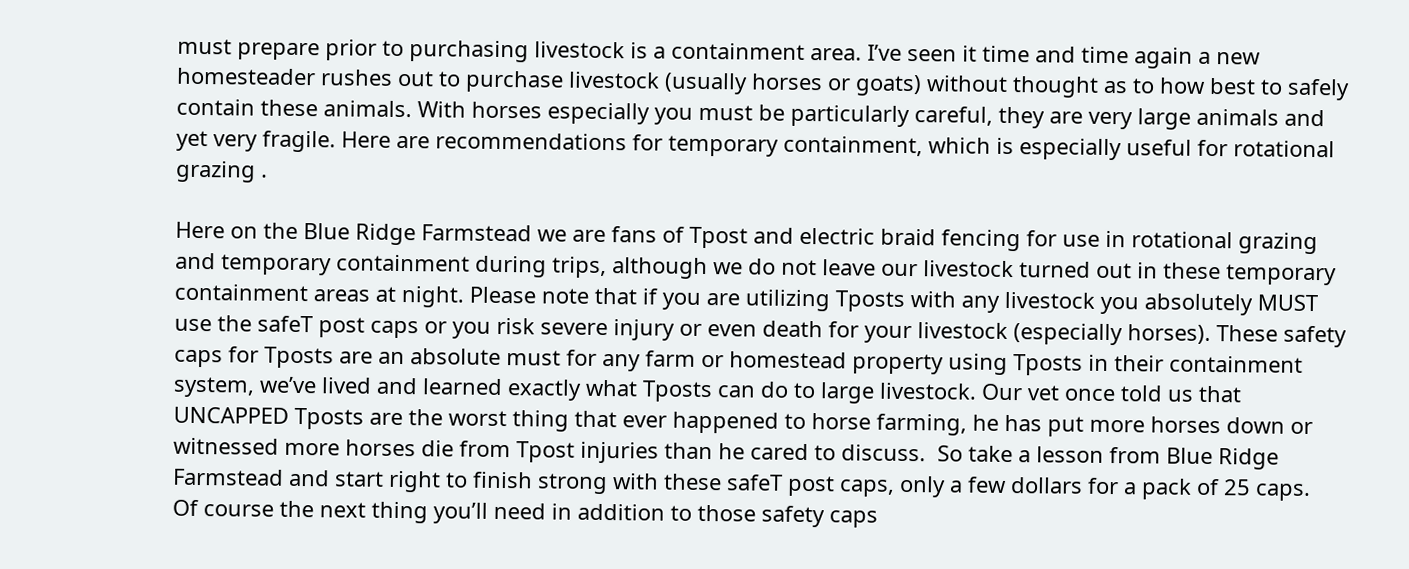must prepare prior to purchasing livestock is a containment area. I’ve seen it time and time again a new homesteader rushes out to purchase livestock (usually horses or goats) without thought as to how best to safely contain these animals. With horses especially you must be particularly careful, they are very large animals and yet very fragile. Here are recommendations for temporary containment, which is especially useful for rotational grazing .

Here on the Blue Ridge Farmstead we are fans of Tpost and electric braid fencing for use in rotational grazing and temporary containment during trips, although we do not leave our livestock turned out in these temporary containment areas at night. Please note that if you are utilizing Tposts with any livestock you absolutely MUST use the safeT post caps or you risk severe injury or even death for your livestock (especially horses). These safety caps for Tposts are an absolute must for any farm or homestead property using Tposts in their containment system, we’ve lived and learned exactly what Tposts can do to large livestock. Our vet once told us that UNCAPPED Tposts are the worst thing that ever happened to horse farming, he has put more horses down or witnessed more horses die from Tpost injuries than he cared to discuss.  So take a lesson from Blue Ridge Farmstead and start right to finish strong with these safeT post caps, only a few dollars for a pack of 25 caps.  Of course the next thing you’ll need in addition to those safety caps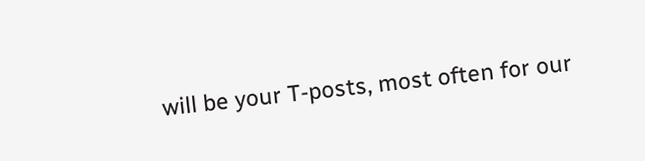will be your T-posts, most often for our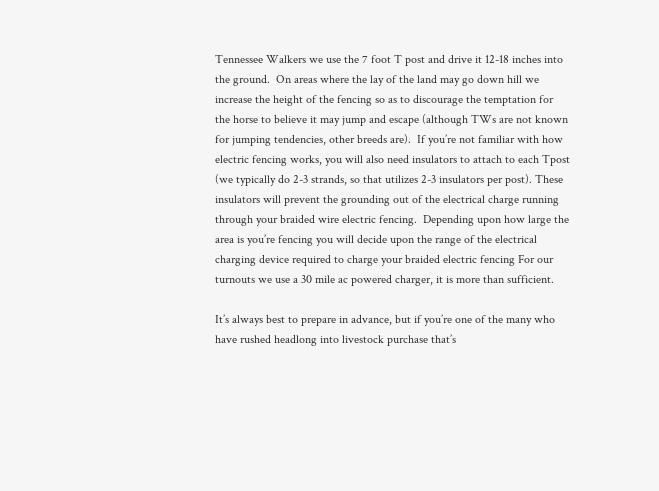Tennessee Walkers we use the 7 foot T post and drive it 12-18 inches into the ground.  On areas where the lay of the land may go down hill we increase the height of the fencing so as to discourage the temptation for the horse to believe it may jump and escape (although TWs are not known for jumping tendencies, other breeds are).  If you’re not familiar with how electric fencing works, you will also need insulators to attach to each Tpost (we typically do 2-3 strands, so that utilizes 2-3 insulators per post). These insulators will prevent the grounding out of the electrical charge running through your braided wire electric fencing.  Depending upon how large the area is you’re fencing you will decide upon the range of the electrical charging device required to charge your braided electric fencing For our turnouts we use a 30 mile ac powered charger, it is more than sufficient.

It’s always best to prepare in advance, but if you’re one of the many who have rushed headlong into livestock purchase that’s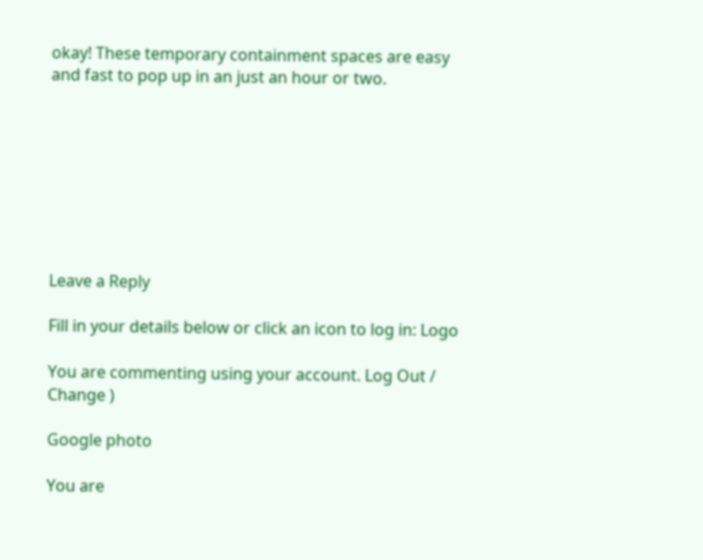okay! These temporary containment spaces are easy and fast to pop up in an just an hour or two.








Leave a Reply

Fill in your details below or click an icon to log in: Logo

You are commenting using your account. Log Out /  Change )

Google photo

You are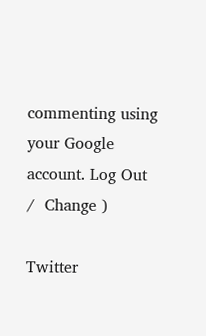commenting using your Google account. Log Out /  Change )

Twitter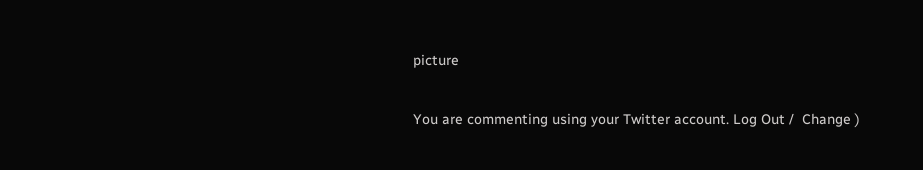picture

You are commenting using your Twitter account. Log Out /  Change )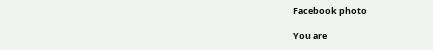Facebook photo

You are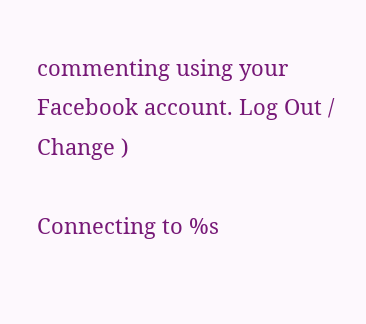commenting using your Facebook account. Log Out /  Change )

Connecting to %s